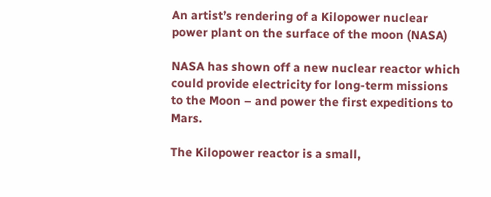An artist’s rendering of a Kilopower nuclear power plant on the surface of the moon (NASA)

NASA has shown off a new nuclear reactor which could provide electricity for long-term missions to the Moon – and power the first expeditions to Mars.

The Kilopower reactor is a small,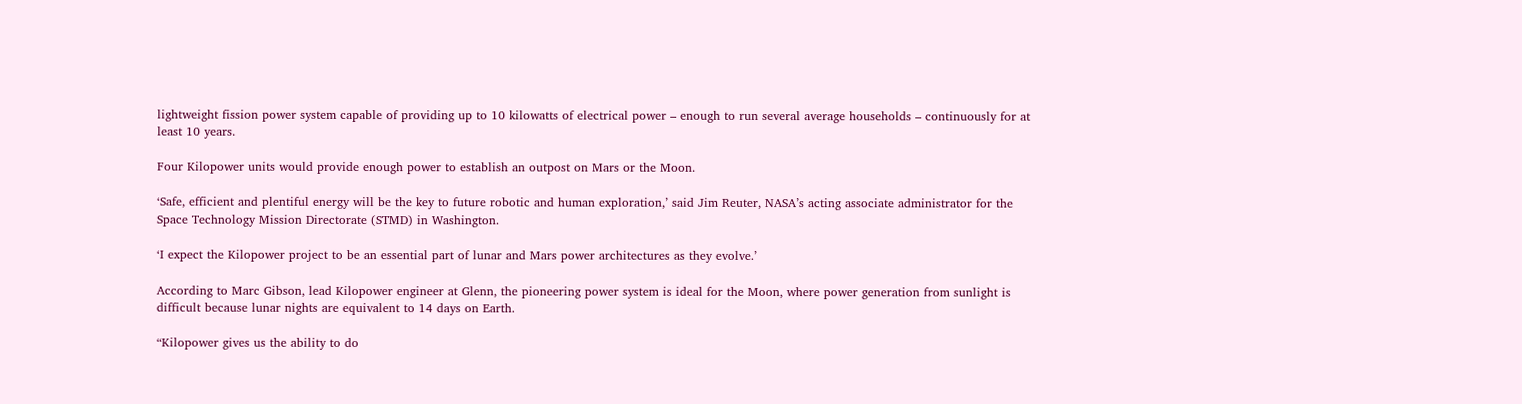lightweight fission power system capable of providing up to 10 kilowatts of electrical power – enough to run several average households – continuously for at least 10 years.

Four Kilopower units would provide enough power to establish an outpost on Mars or the Moon.

‘Safe, efficient and plentiful energy will be the key to future robotic and human exploration,’ said Jim Reuter, NASA’s acting associate administrator for the Space Technology Mission Directorate (STMD) in Washington.

‘I expect the Kilopower project to be an essential part of lunar and Mars power architectures as they evolve.’

According to Marc Gibson, lead Kilopower engineer at Glenn, the pioneering power system is ideal for the Moon, where power generation from sunlight is difficult because lunar nights are equivalent to 14 days on Earth.

“Kilopower gives us the ability to do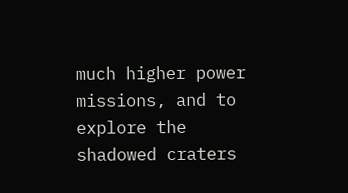much higher power missions, and to explore the shadowed craters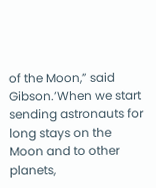of the Moon,” said Gibson.’When we start sending astronauts for long stays on the Moon and to other planets,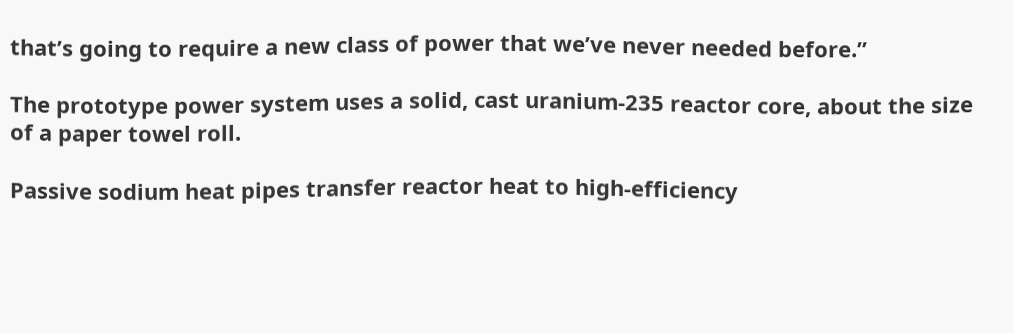that’s going to require a new class of power that we’ve never needed before.”

The prototype power system uses a solid, cast uranium-235 reactor core, about the size of a paper towel roll.

Passive sodium heat pipes transfer reactor heat to high-efficiency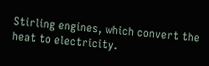Stirling engines, which convert the heat to electricity.